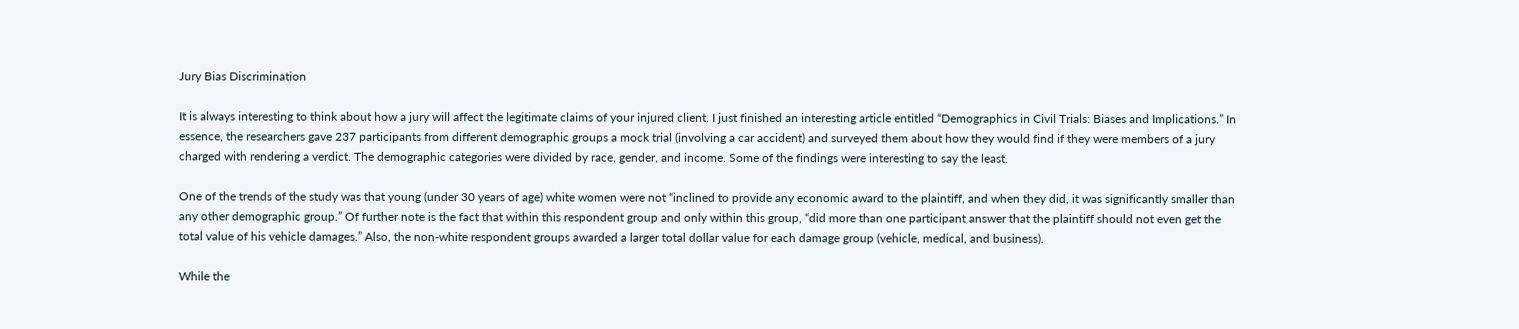Jury Bias Discrimination

It is always interesting to think about how a jury will affect the legitimate claims of your injured client. I just finished an interesting article entitled “Demographics in Civil Trials: Biases and Implications.” In essence, the researchers gave 237 participants from different demographic groups a mock trial (involving a car accident) and surveyed them about how they would find if they were members of a jury charged with rendering a verdict. The demographic categories were divided by race, gender, and income. Some of the findings were interesting to say the least.

One of the trends of the study was that young (under 30 years of age) white women were not “inclined to provide any economic award to the plaintiff, and when they did, it was significantly smaller than any other demographic group.” Of further note is the fact that within this respondent group and only within this group, “did more than one participant answer that the plaintiff should not even get the total value of his vehicle damages.” Also, the non-white respondent groups awarded a larger total dollar value for each damage group (vehicle, medical, and business).

While the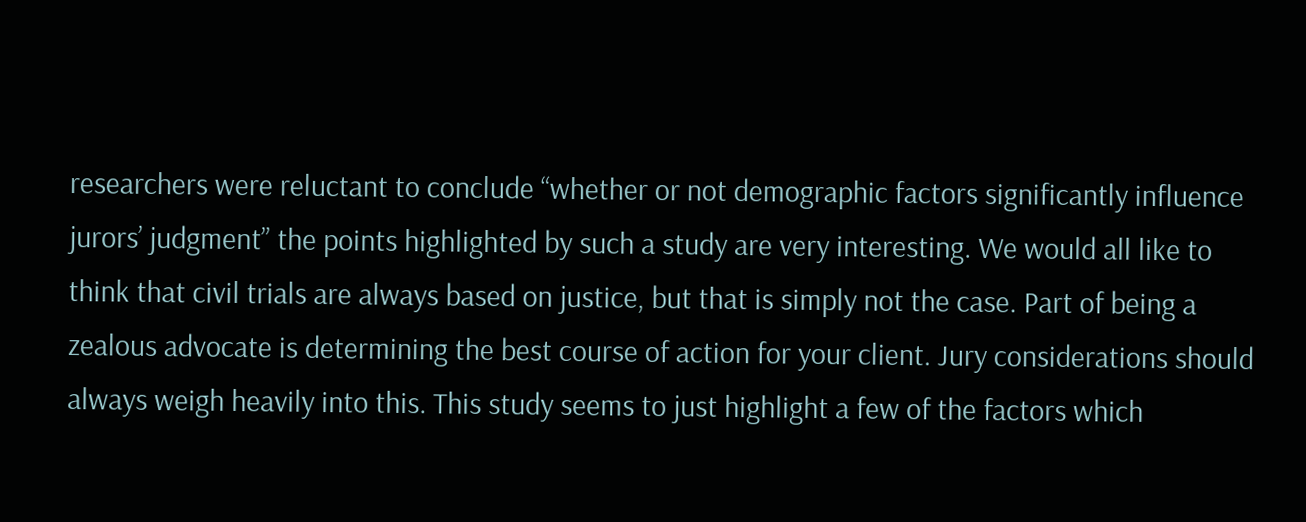researchers were reluctant to conclude “whether or not demographic factors significantly influence jurors’ judgment” the points highlighted by such a study are very interesting. We would all like to think that civil trials are always based on justice, but that is simply not the case. Part of being a zealous advocate is determining the best course of action for your client. Jury considerations should always weigh heavily into this. This study seems to just highlight a few of the factors which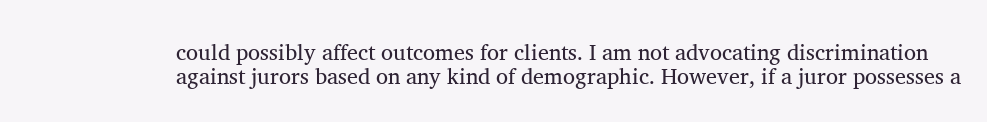could possibly affect outcomes for clients. I am not advocating discrimination against jurors based on any kind of demographic. However, if a juror possesses a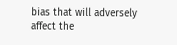bias that will adversely affect the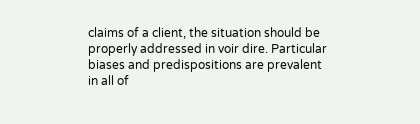claims of a client, the situation should be properly addressed in voir dire. Particular biases and predispositions are prevalent in all of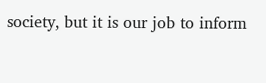society, but it is our job to inform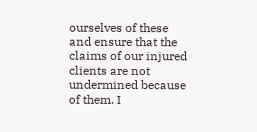ourselves of these and ensure that the claims of our injured clients are not undermined because of them. I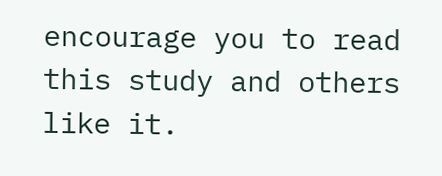encourage you to read this study and others like it.